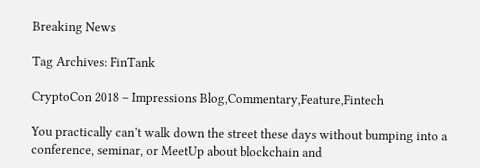Breaking News

Tag Archives: FinTank

CryptoCon 2018 – Impressions Blog,Commentary,Feature,Fintech

You practically can’t walk down the street these days without bumping into a conference, seminar, or MeetUp about blockchain and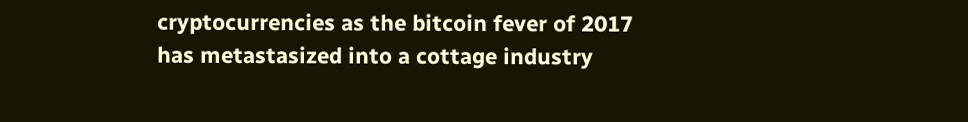cryptocurrencies as the bitcoin fever of 2017 has metastasized into a cottage industry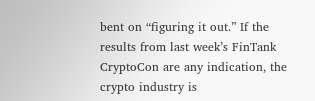bent on “figuring it out.” If the results from last week’s FinTank CryptoCon are any indication, the crypto industry is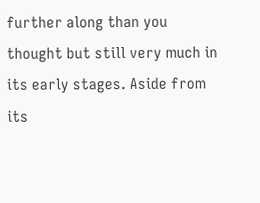further along than you thought but still very much in its early stages. Aside from its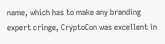name, which has to make any branding expert cringe, CryptoCon was excellent in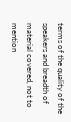terms of the quality of the speakers and breadth of material covered, not to mention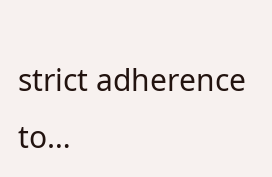strict adherence to…